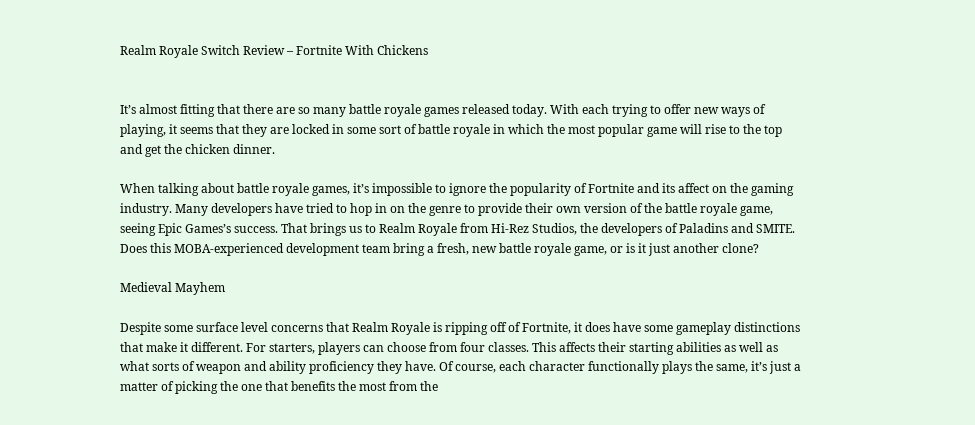Realm Royale Switch Review – Fortnite With Chickens


It’s almost fitting that there are so many battle royale games released today. With each trying to offer new ways of playing, it seems that they are locked in some sort of battle royale in which the most popular game will rise to the top and get the chicken dinner.

When talking about battle royale games, it’s impossible to ignore the popularity of Fortnite and its affect on the gaming industry. Many developers have tried to hop in on the genre to provide their own version of the battle royale game, seeing Epic Games’s success. That brings us to Realm Royale from Hi-Rez Studios, the developers of Paladins and SMITE. Does this MOBA-experienced development team bring a fresh, new battle royale game, or is it just another clone?

Medieval Mayhem

Despite some surface level concerns that Realm Royale is ripping off of Fortnite, it does have some gameplay distinctions that make it different. For starters, players can choose from four classes. This affects their starting abilities as well as what sorts of weapon and ability proficiency they have. Of course, each character functionally plays the same, it’s just a matter of picking the one that benefits the most from the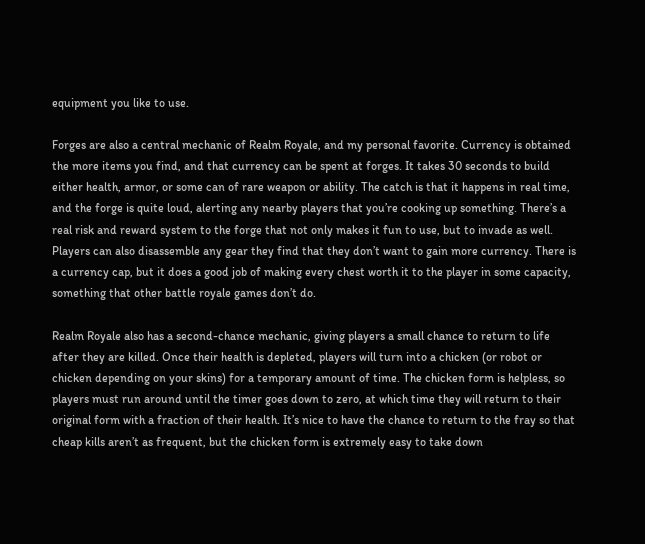equipment you like to use.

Forges are also a central mechanic of Realm Royale, and my personal favorite. Currency is obtained the more items you find, and that currency can be spent at forges. It takes 30 seconds to build either health, armor, or some can of rare weapon or ability. The catch is that it happens in real time, and the forge is quite loud, alerting any nearby players that you’re cooking up something. There’s a real risk and reward system to the forge that not only makes it fun to use, but to invade as well. Players can also disassemble any gear they find that they don’t want to gain more currency. There is a currency cap, but it does a good job of making every chest worth it to the player in some capacity, something that other battle royale games don’t do.

Realm Royale also has a second-chance mechanic, giving players a small chance to return to life after they are killed. Once their health is depleted, players will turn into a chicken (or robot or chicken depending on your skins) for a temporary amount of time. The chicken form is helpless, so players must run around until the timer goes down to zero, at which time they will return to their original form with a fraction of their health. It’s nice to have the chance to return to the fray so that cheap kills aren’t as frequent, but the chicken form is extremely easy to take down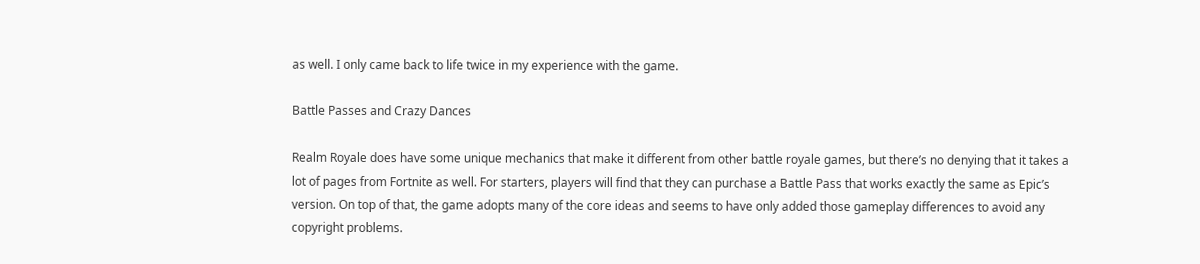as well. I only came back to life twice in my experience with the game.

Battle Passes and Crazy Dances

Realm Royale does have some unique mechanics that make it different from other battle royale games, but there’s no denying that it takes a lot of pages from Fortnite as well. For starters, players will find that they can purchase a Battle Pass that works exactly the same as Epic’s version. On top of that, the game adopts many of the core ideas and seems to have only added those gameplay differences to avoid any copyright problems.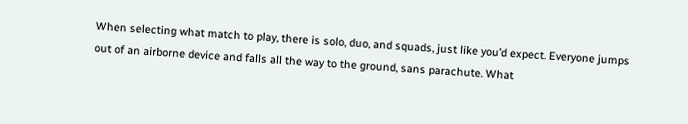When selecting what match to play, there is solo, duo, and squads, just like you’d expect. Everyone jumps out of an airborne device and falls all the way to the ground, sans parachute. What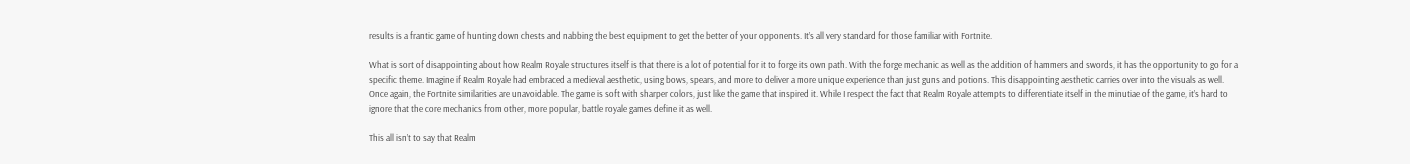results is a frantic game of hunting down chests and nabbing the best equipment to get the better of your opponents. It’s all very standard for those familiar with Fortnite.

What is sort of disappointing about how Realm Royale structures itself is that there is a lot of potential for it to forge its own path. With the forge mechanic as well as the addition of hammers and swords, it has the opportunity to go for a specific theme. Imagine if Realm Royale had embraced a medieval aesthetic, using bows, spears, and more to deliver a more unique experience than just guns and potions. This disappointing aesthetic carries over into the visuals as well. Once again, the Fortnite similarities are unavoidable. The game is soft with sharper colors, just like the game that inspired it. While I respect the fact that Realm Royale attempts to differentiate itself in the minutiae of the game, it’s hard to ignore that the core mechanics from other, more popular, battle royale games define it as well.

This all isn’t to say that Realm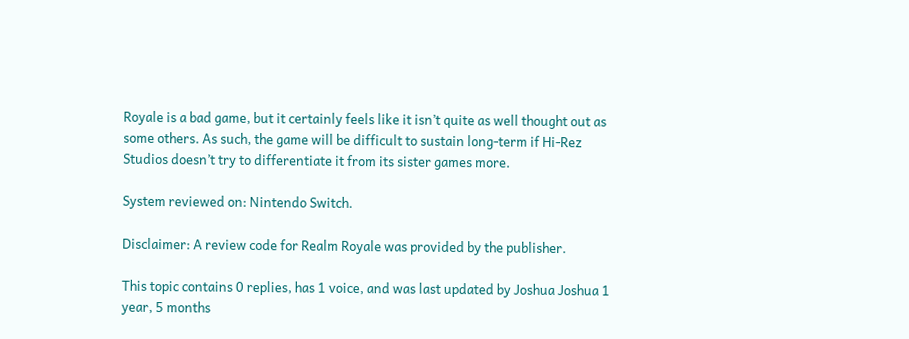Royale is a bad game, but it certainly feels like it isn’t quite as well thought out as some others. As such, the game will be difficult to sustain long-term if Hi-Rez Studios doesn’t try to differentiate it from its sister games more.

System reviewed on: Nintendo Switch.

Disclaimer: A review code for Realm Royale was provided by the publisher.

This topic contains 0 replies, has 1 voice, and was last updated by Joshua Joshua 1 year, 5 months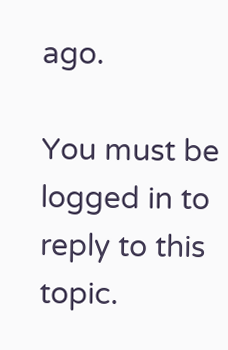ago.

You must be logged in to reply to this topic.